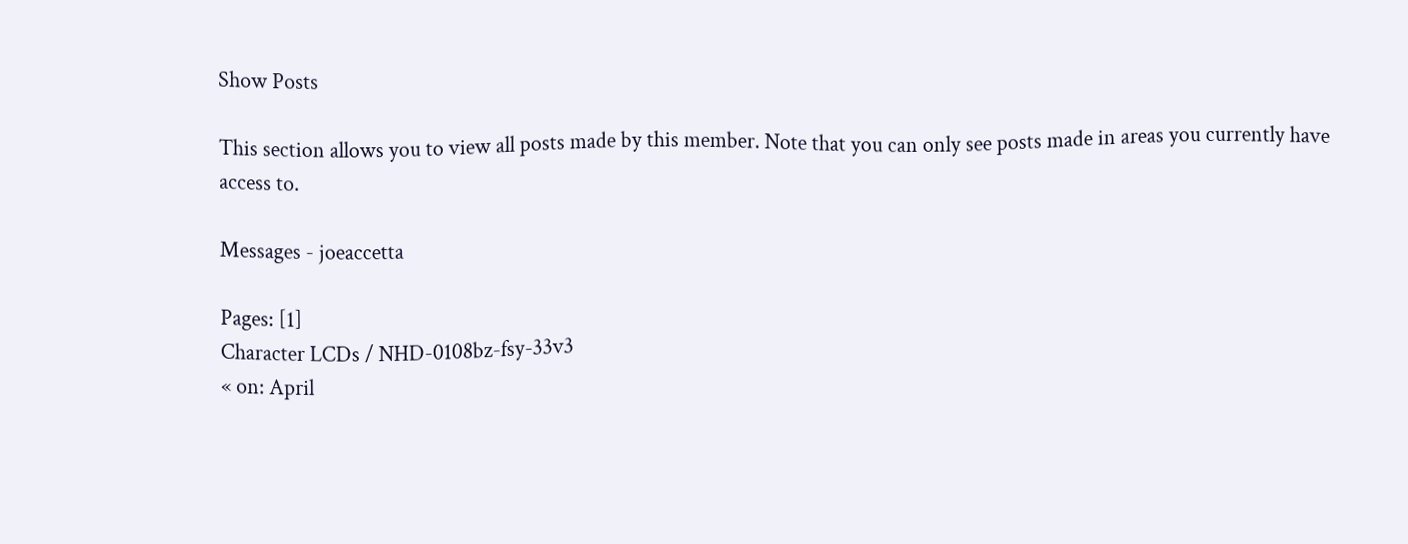Show Posts

This section allows you to view all posts made by this member. Note that you can only see posts made in areas you currently have access to.

Messages - joeaccetta

Pages: [1]
Character LCDs / NHD-0108bz-fsy-33v3
« on: April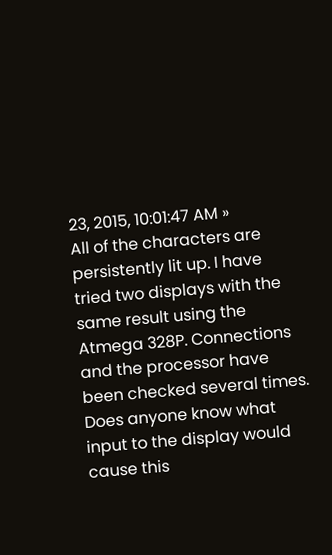23, 2015, 10:01:47 AM »
All of the characters are persistently lit up. I have tried two displays with the same result using the Atmega 328P. Connections and the processor have been checked several times. Does anyone know what input to the display would cause this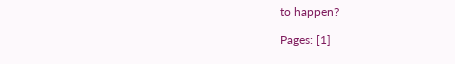to happen?

Pages: [1]